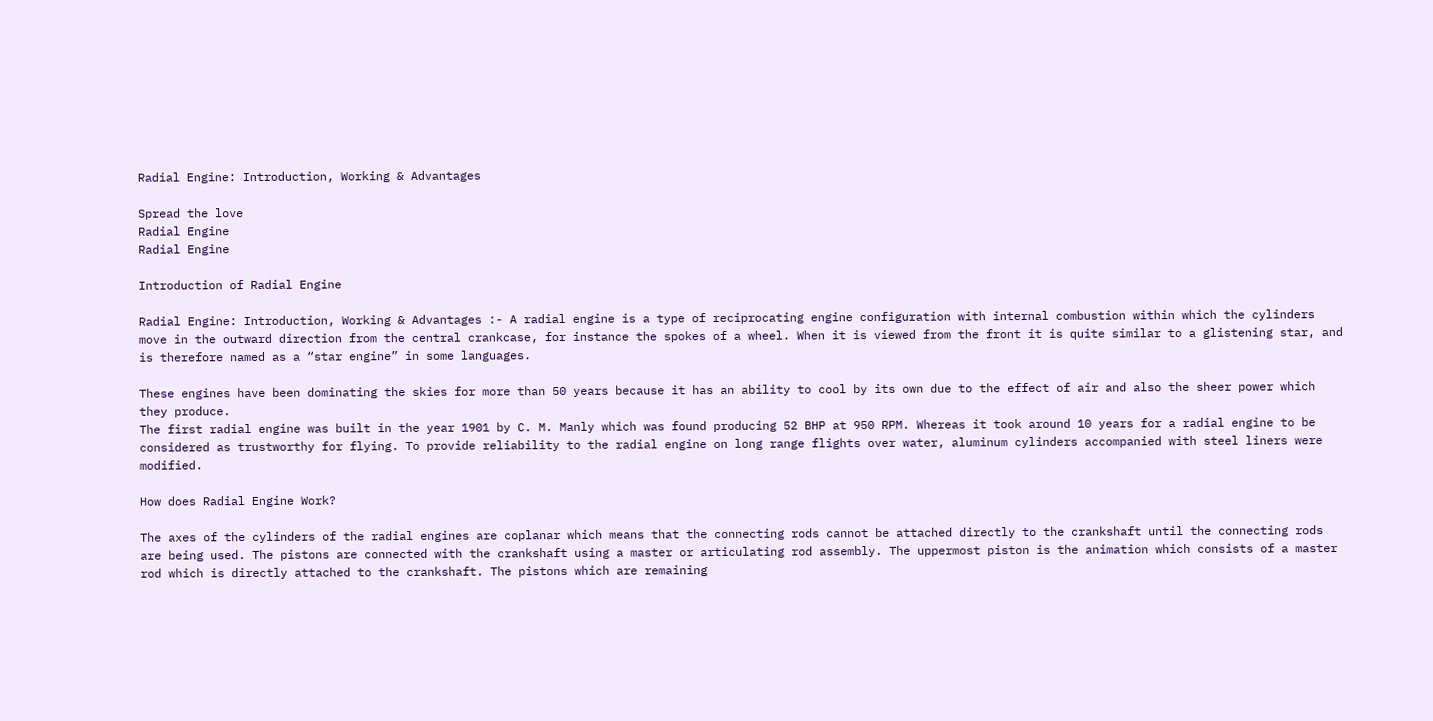Radial Engine: Introduction, Working & Advantages

Spread the love
Radial Engine
Radial Engine

Introduction of Radial Engine

Radial Engine: Introduction, Working & Advantages :- A radial engine is a type of reciprocating engine configuration with internal combustion within which the cylinders move in the outward direction from the central crankcase, for instance the spokes of a wheel. When it is viewed from the front it is quite similar to a glistening star, and is therefore named as a “star engine” in some languages.

These engines have been dominating the skies for more than 50 years because it has an ability to cool by its own due to the effect of air and also the sheer power which they produce.
The first radial engine was built in the year 1901 by C. M. Manly which was found producing 52 BHP at 950 RPM. Whereas it took around 10 years for a radial engine to be considered as trustworthy for flying. To provide reliability to the radial engine on long range flights over water, aluminum cylinders accompanied with steel liners were modified.

How does Radial Engine Work?

The axes of the cylinders of the radial engines are coplanar which means that the connecting rods cannot be attached directly to the crankshaft until the connecting rods are being used. The pistons are connected with the crankshaft using a master or articulating rod assembly. The uppermost piston is the animation which consists of a master rod which is directly attached to the crankshaft. The pistons which are remaining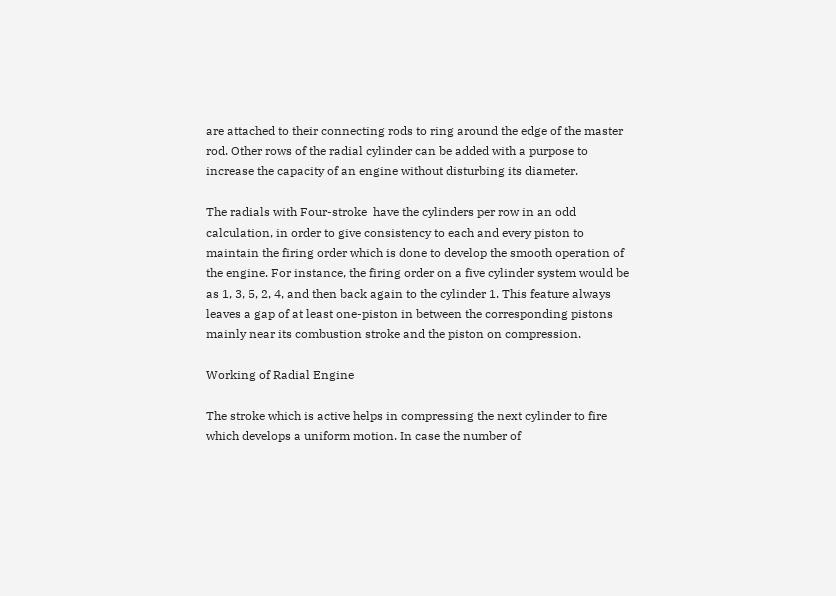are attached to their connecting rods to ring around the edge of the master rod. Other rows of the radial cylinder can be added with a purpose to increase the capacity of an engine without disturbing its diameter.

The radials with Four-stroke  have the cylinders per row in an odd calculation, in order to give consistency to each and every piston to maintain the firing order which is done to develop the smooth operation of the engine. For instance, the firing order on a five cylinder system would be as 1, 3, 5, 2, 4, and then back again to the cylinder 1. This feature always leaves a gap of at least one-piston in between the corresponding pistons mainly near its combustion stroke and the piston on compression.

Working of Radial Engine

The stroke which is active helps in compressing the next cylinder to fire which develops a uniform motion. In case the number of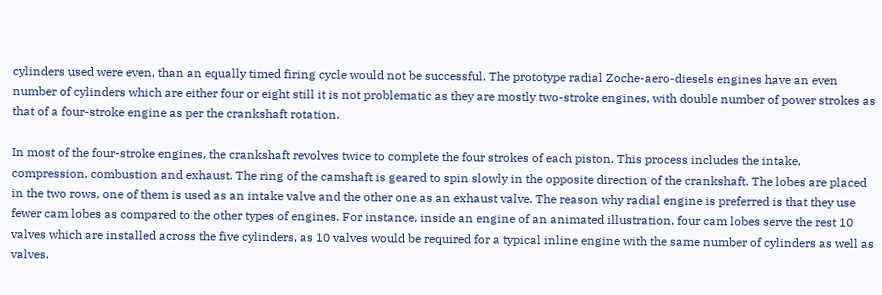cylinders used were even, than an equally timed firing cycle would not be successful. The prototype radial Zoche-aero-diesels engines have an even number of cylinders which are either four or eight still it is not problematic as they are mostly two-stroke engines, with double number of power strokes as that of a four-stroke engine as per the crankshaft rotation.

In most of the four-stroke engines, the crankshaft revolves twice to complete the four strokes of each piston. This process includes the intake, compression, combustion and exhaust. The ring of the camshaft is geared to spin slowly in the opposite direction of the crankshaft. The lobes are placed in the two rows, one of them is used as an intake valve and the other one as an exhaust valve. The reason why radial engine is preferred is that they use fewer cam lobes as compared to the other types of engines. For instance, inside an engine of an animated illustration, four cam lobes serve the rest 10 valves which are installed across the five cylinders, as 10 valves would be required for a typical inline engine with the same number of cylinders as well as valves.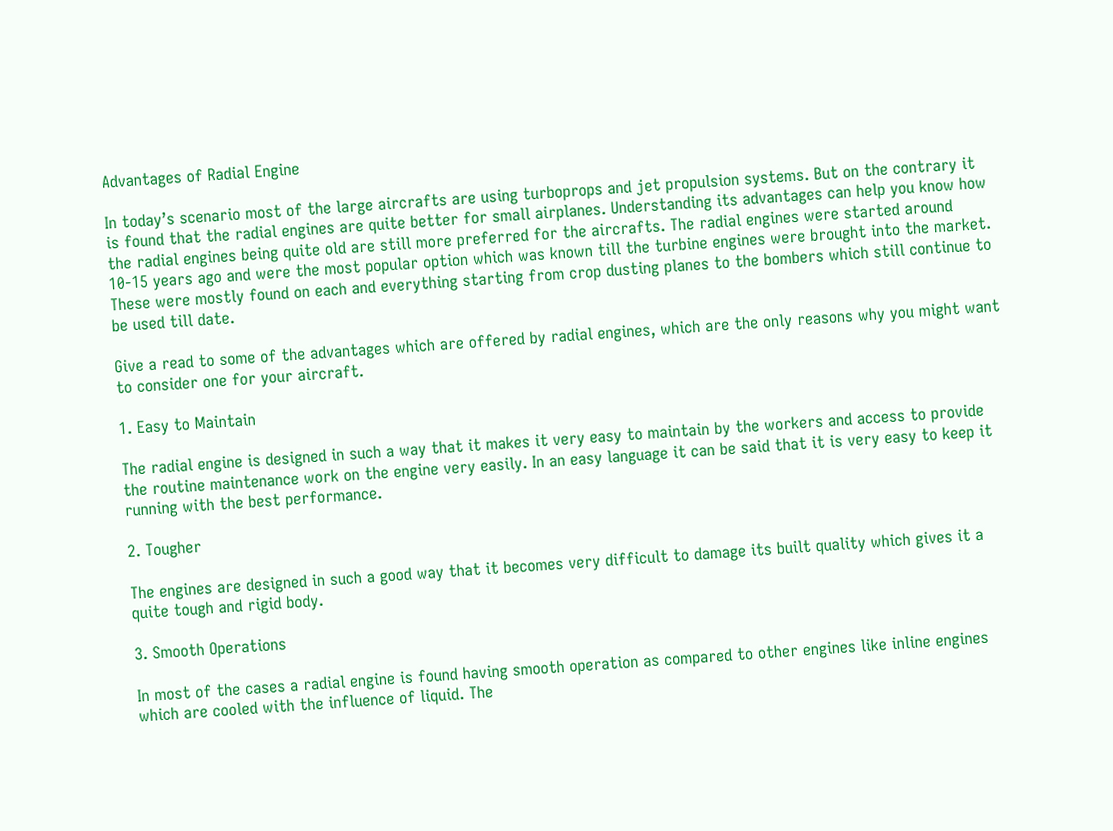Advantages of Radial Engine

In today’s scenario most of the large aircrafts are using turboprops and jet propulsion systems. But on the contrary it is found that the radial engines are quite better for small airplanes. Understanding its advantages can help you know how the radial engines being quite old are still more preferred for the aircrafts. The radial engines were started around 10-15 years ago and were the most popular option which was known till the turbine engines were brought into the market. These were mostly found on each and everything starting from crop dusting planes to the bombers which still continue to be used till date.

Give a read to some of the advantages which are offered by radial engines, which are the only reasons why you might want to consider one for your aircraft.

1. Easy to Maintain

The radial engine is designed in such a way that it makes it very easy to maintain by the workers and access to provide the routine maintenance work on the engine very easily. In an easy language it can be said that it is very easy to keep it running with the best performance.

2. Tougher

The engines are designed in such a good way that it becomes very difficult to damage its built quality which gives it a quite tough and rigid body.

3. Smooth Operations

In most of the cases a radial engine is found having smooth operation as compared to other engines like inline engines which are cooled with the influence of liquid. The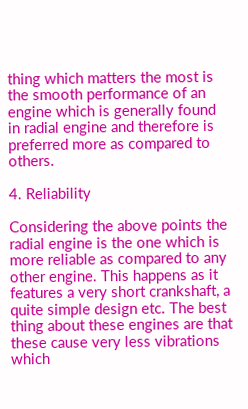thing which matters the most is the smooth performance of an engine which is generally found in radial engine and therefore is preferred more as compared to others.

4. Reliability

Considering the above points the radial engine is the one which is more reliable as compared to any other engine. This happens as it features a very short crankshaft, a quite simple design etc. The best thing about these engines are that these cause very less vibrations which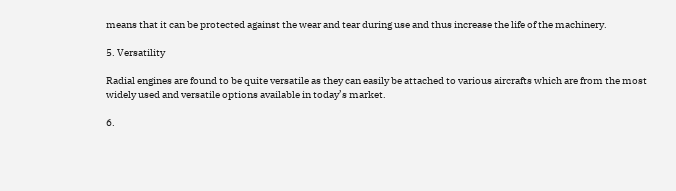means that it can be protected against the wear and tear during use and thus increase the life of the machinery.

5. Versatility

Radial engines are found to be quite versatile as they can easily be attached to various aircrafts which are from the most widely used and versatile options available in today’s market.

6.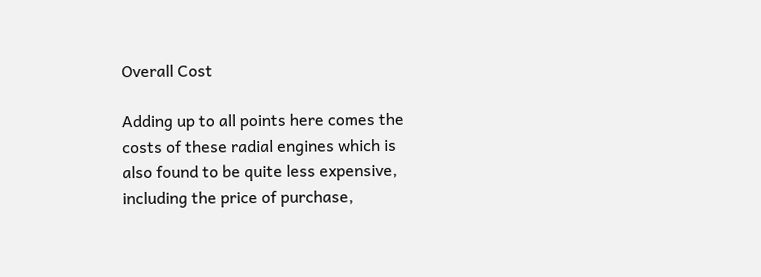Overall Cost

Adding up to all points here comes the costs of these radial engines which is also found to be quite less expensive, including the price of purchase,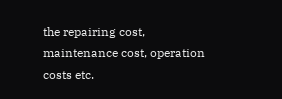the repairing cost, maintenance cost, operation costs etc.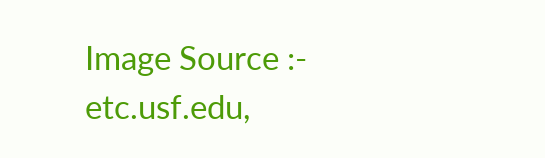Image Source :- etc.usf.edu,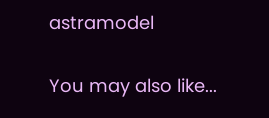astramodel

You may also like...